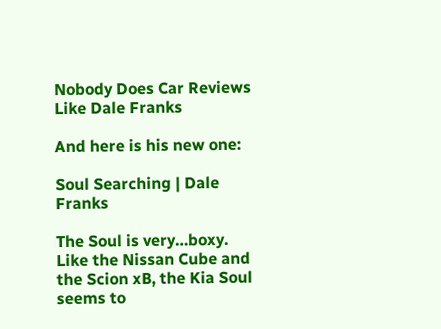Nobody Does Car Reviews Like Dale Franks

And here is his new one:

Soul Searching | Dale Franks

The Soul is very…boxy. Like the Nissan Cube and the Scion xB, the Kia Soul seems to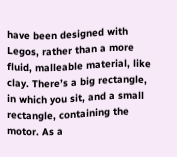have been designed with Legos, rather than a more fluid, malleable material, like clay. There’s a big rectangle, in which you sit, and a small rectangle, containing the motor. As a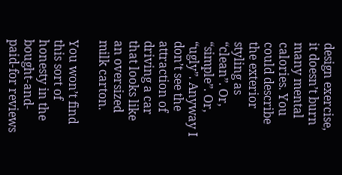design exercise, it doesn’t burn many mental calories. You could describe the exterior styling as “clean”. Or, “simple”. Or, “ugly”. Anyway I don’t see the attraction of driving a car that looks like an oversized milk carton.

You won’t find this sort of honesty in the bought-and-paid-for reviews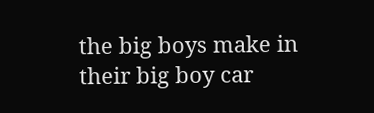the big boys make in their big boy car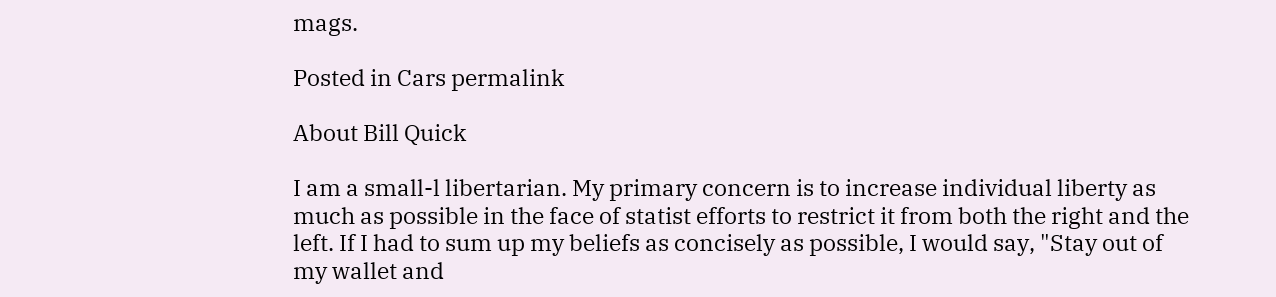mags.

Posted in Cars permalink

About Bill Quick

I am a small-l libertarian. My primary concern is to increase individual liberty as much as possible in the face of statist efforts to restrict it from both the right and the left. If I had to sum up my beliefs as concisely as possible, I would say, "Stay out of my wallet and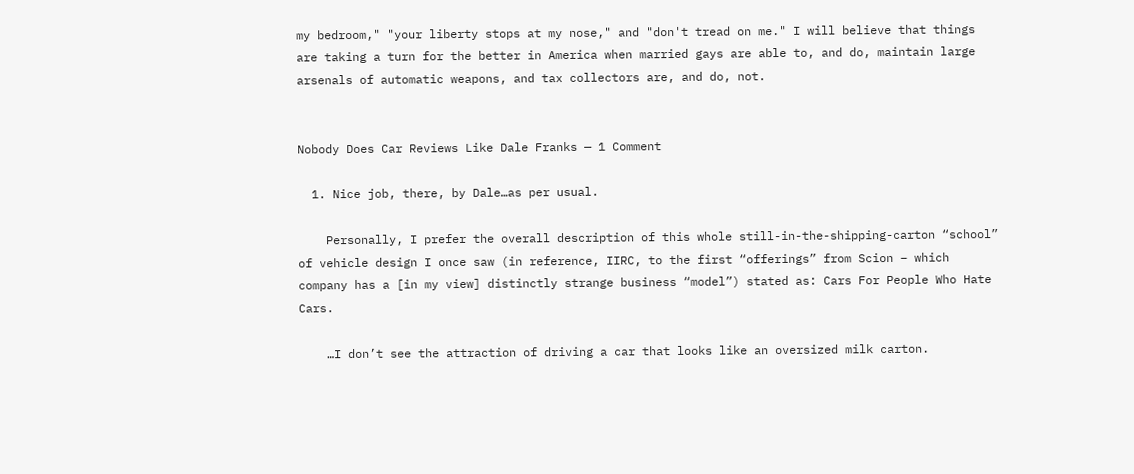my bedroom," "your liberty stops at my nose," and "don't tread on me." I will believe that things are taking a turn for the better in America when married gays are able to, and do, maintain large arsenals of automatic weapons, and tax collectors are, and do, not.


Nobody Does Car Reviews Like Dale Franks — 1 Comment

  1. Nice job, there, by Dale…as per usual.

    Personally, I prefer the overall description of this whole still-in-the-shipping-carton “school” of vehicle design I once saw (in reference, IIRC, to the first “offerings” from Scion – which company has a [in my view] distinctly strange business “model”) stated as: Cars For People Who Hate Cars.

    …I don’t see the attraction of driving a car that looks like an oversized milk carton.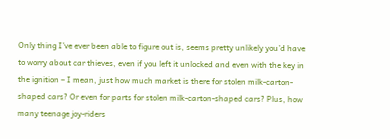Only thing I’ve ever been able to figure out is, seems pretty unlikely you’d have to worry about car thieves, even if you left it unlocked and even with the key in the ignition – I mean, just how much market is there for stolen milk-carton-shaped cars? Or even for parts for stolen milk-carton-shaped cars? Plus, how many teenage joy-riders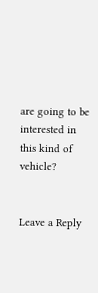are going to be interested in this kind of vehicle?


Leave a Reply